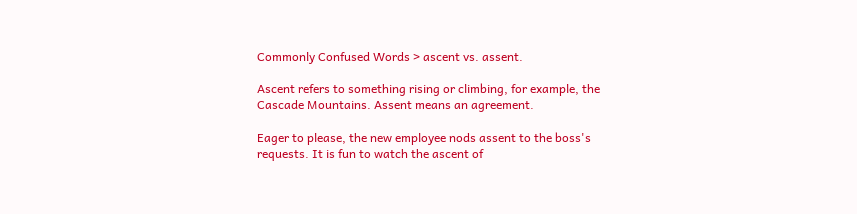Commonly Confused Words > ascent vs. assent.

Ascent refers to something rising or climbing, for example, the Cascade Mountains. Assent means an agreement.

Eager to please, the new employee nods assent to the boss's requests. It is fun to watch the ascent of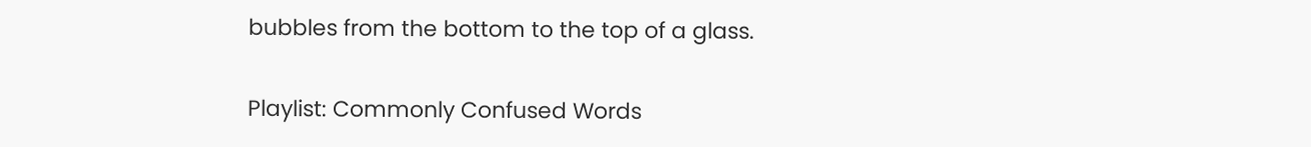bubbles from the bottom to the top of a glass.

Playlist: Commonly Confused Words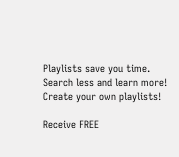Playlists save you time.
Search less and learn more!
Create your own playlists!

Receive FREE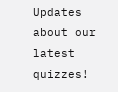Updates about our latest quizzes!